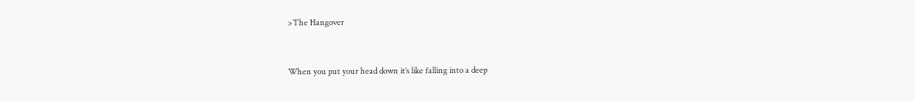>The Hangover


When you put your head down it’s like falling into a deep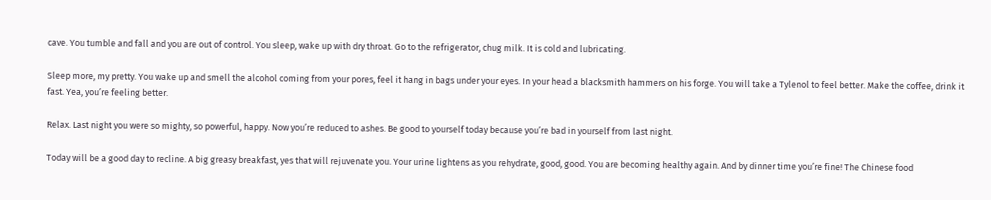cave. You tumble and fall and you are out of control. You sleep, wake up with dry throat. Go to the refrigerator, chug milk. It is cold and lubricating.

Sleep more, my pretty. You wake up and smell the alcohol coming from your pores, feel it hang in bags under your eyes. In your head a blacksmith hammers on his forge. You will take a Tylenol to feel better. Make the coffee, drink it fast. Yea, you’re feeling better.

Relax. Last night you were so mighty, so powerful, happy. Now you’re reduced to ashes. Be good to yourself today because you’re bad in yourself from last night.

Today will be a good day to recline. A big greasy breakfast, yes that will rejuvenate you. Your urine lightens as you rehydrate, good, good. You are becoming healthy again. And by dinner time you’re fine! The Chinese food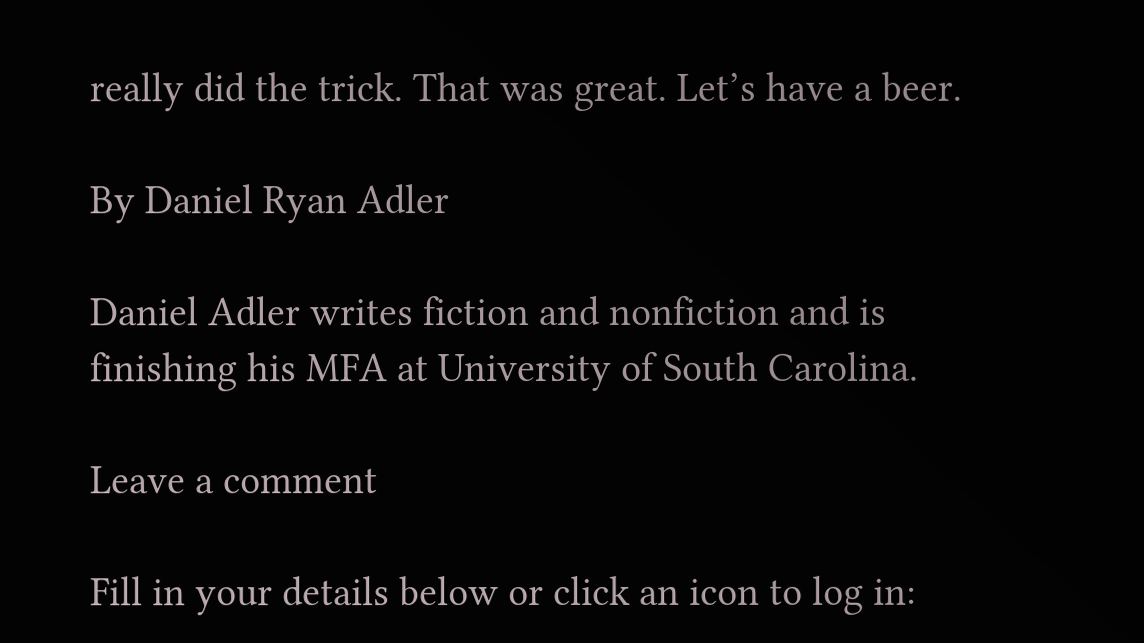really did the trick. That was great. Let’s have a beer.

By Daniel Ryan Adler

Daniel Adler writes fiction and nonfiction and is finishing his MFA at University of South Carolina.

Leave a comment

Fill in your details below or click an icon to log in: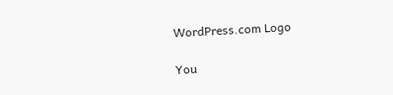WordPress.com Logo

You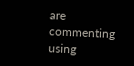are commenting using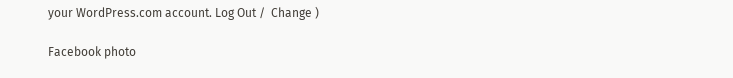your WordPress.com account. Log Out /  Change )

Facebook photo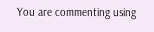You are commenting using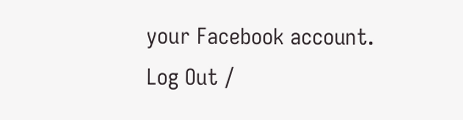your Facebook account. Log Out /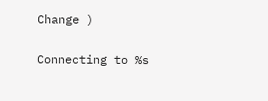Change )

Connecting to %s